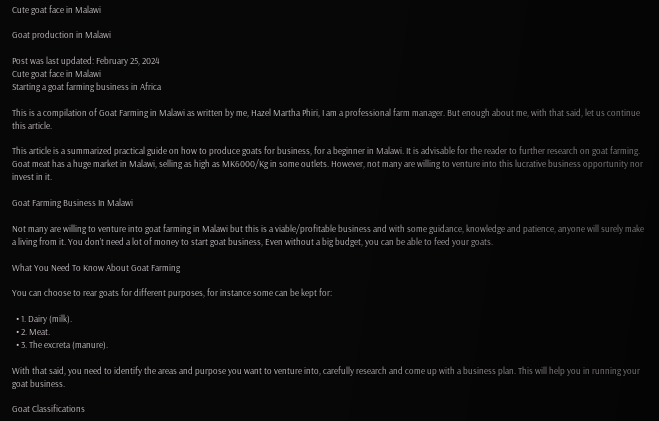Cute goat face in Malawi

Goat production in Malawi

Post was last updated: February 25, 2024
Cute goat face in Malawi
Starting a goat farming business in Africa

This is a compilation of Goat Farming in Malawi as written by me, Hazel Martha Phiri, I am a professional farm manager. But enough about me, with that said, let us continue this article.

This article is a summarized practical guide on how to produce goats for business, for a beginner in Malawi. It is advisable for the reader to further research on goat farming. Goat meat has a huge market in Malawi, selling as high as MK6000/Kg in some outlets. However, not many are willing to venture into this lucrative business opportunity nor invest in it.

Goat Farming Business In Malawi

Not many are willing to venture into goat farming in Malawi but this is a viable/profitable business and with some guidance, knowledge and patience, anyone will surely make a living from it. You don’t need a lot of money to start goat business, Even without a big budget, you can be able to feed your goats.

What You Need To Know About Goat Farming

You can choose to rear goats for different purposes, for instance some can be kept for:

  • 1. Dairy (milk).
  • 2. Meat.
  • 3. The excreta (manure).

With that said, you need to identify the areas and purpose you want to venture into, carefully research and come up with a business plan. This will help you in running your goat business.

Goat Classifications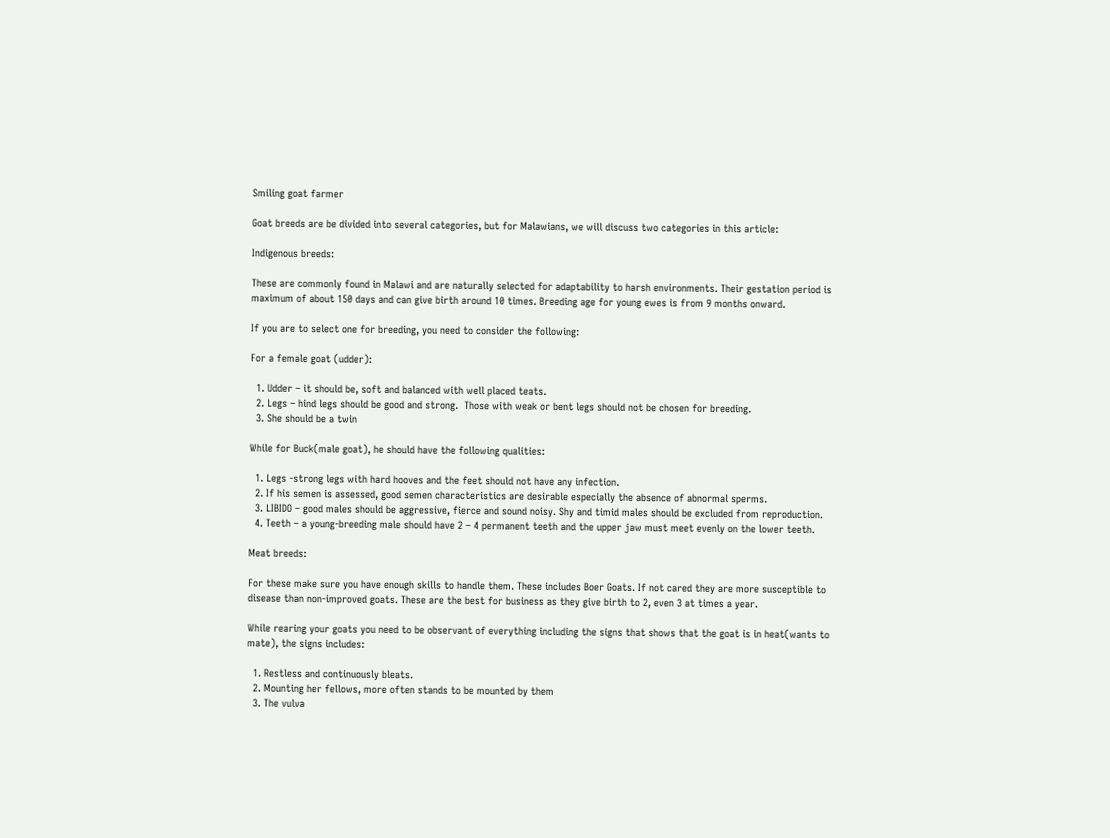Smiling goat farmer

Goat breeds are be divided into several categories, but for Malawians, we will discuss two categories in this article:

Indigenous breeds:

These are commonly found in Malawi and are naturally selected for adaptability to harsh environments. Their gestation period is maximum of about 150 days and can give birth around 10 times. Breeding age for young ewes is from 9 months onward.

If you are to select one for breeding, you need to consider the following:

For a female goat (udder):

  1. Udder – it should be, soft and balanced with well placed teats.
  2. Legs – hind legs should be good and strong.  Those with weak or bent legs should not be chosen for breeding.
  3. She should be a twin

While for Buck(male goat), he should have the following qualities:

  1. Legs -strong legs with hard hooves and the feet should not have any infection.
  2. If his semen is assessed, good semen characteristics are desirable especially the absence of abnormal sperms.
  3. LIBIDO – good males should be aggressive, fierce and sound noisy. Shy and timid males should be excluded from reproduction.
  4. Teeth – a young-breeding male should have 2 – 4 permanent teeth and the upper jaw must meet evenly on the lower teeth.

Meat breeds:

For these make sure you have enough skills to handle them. These includes Boer Goats. If not cared they are more susceptible to disease than non-improved goats. These are the best for business as they give birth to 2, even 3 at times a year.

While rearing your goats you need to be observant of everything including the signs that shows that the goat is in heat(wants to mate), the signs includes:

  1. Restless and continuously bleats.
  2. Mounting her fellows, more often stands to be mounted by them
  3. The vulva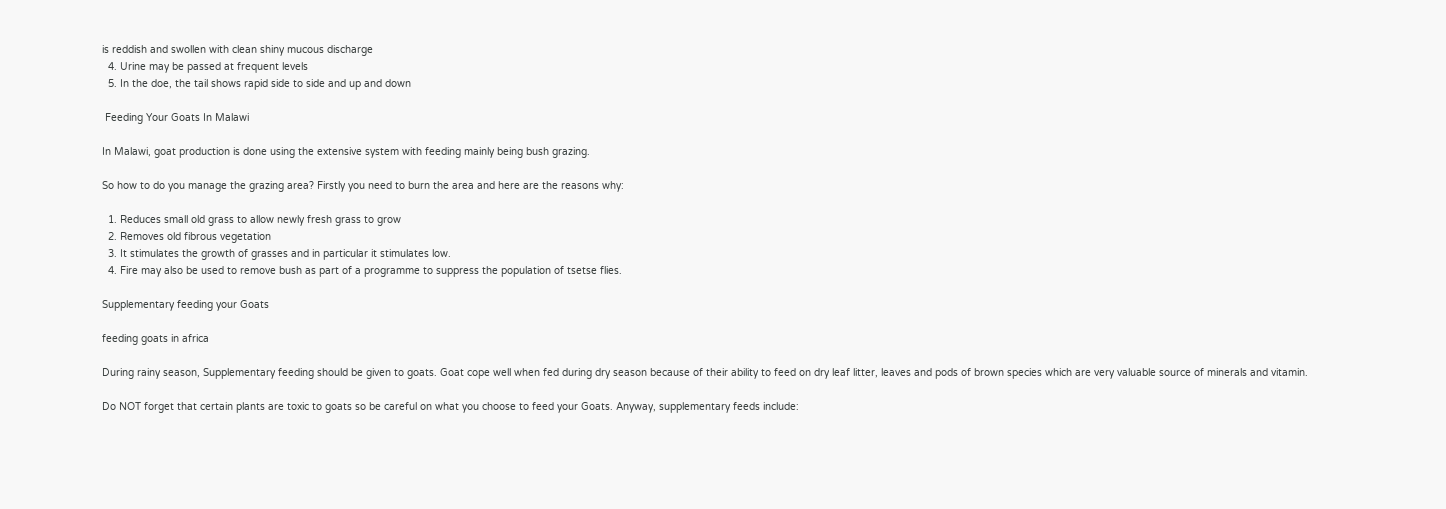is reddish and swollen with clean shiny mucous discharge
  4. Urine may be passed at frequent levels
  5. In the doe, the tail shows rapid side to side and up and down

 Feeding Your Goats In Malawi

In Malawi, goat production is done using the extensive system with feeding mainly being bush grazing.

So how to do you manage the grazing area? Firstly you need to burn the area and here are the reasons why:

  1. Reduces small old grass to allow newly fresh grass to grow
  2. Removes old fibrous vegetation
  3. It stimulates the growth of grasses and in particular it stimulates low.
  4. Fire may also be used to remove bush as part of a programme to suppress the population of tsetse flies.

Supplementary feeding your Goats

feeding goats in africa

During rainy season, Supplementary feeding should be given to goats. Goat cope well when fed during dry season because of their ability to feed on dry leaf litter, leaves and pods of brown species which are very valuable source of minerals and vitamin.

Do NOT forget that certain plants are toxic to goats so be careful on what you choose to feed your Goats. Anyway, supplementary feeds include: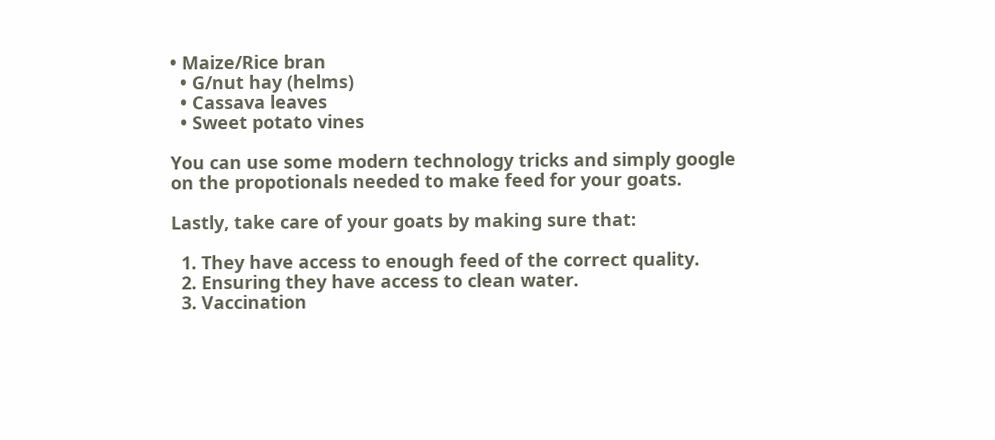• Maize/Rice bran
  • G/nut hay (helms)
  • Cassava leaves
  • Sweet potato vines

You can use some modern technology tricks and simply google on the propotionals needed to make feed for your goats.

Lastly, take care of your goats by making sure that:

  1. They have access to enough feed of the correct quality.
  2. Ensuring they have access to clean water.
  3. Vaccination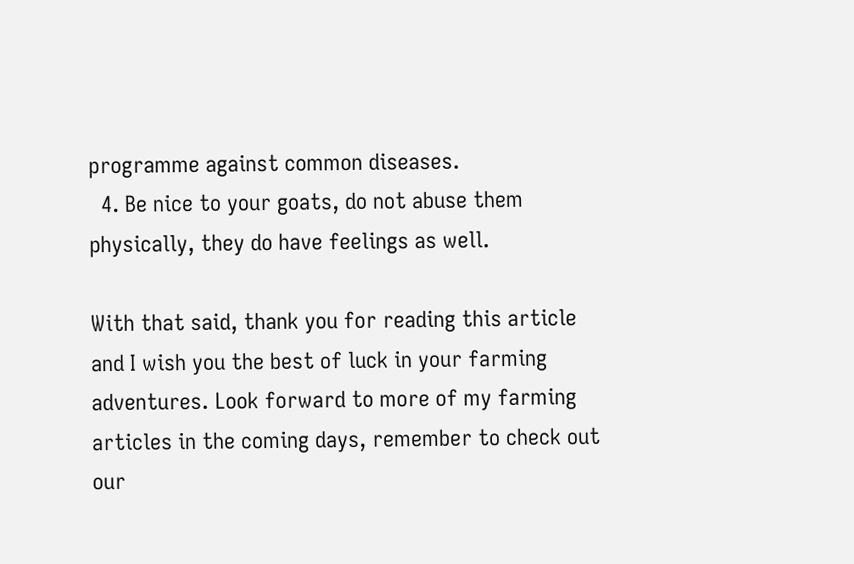programme against common diseases.
  4. Be nice to your goats, do not abuse them physically, they do have feelings as well.

With that said, thank you for reading this article and I wish you the best of luck in your farming adventures. Look forward to more of my farming articles in the coming days, remember to check out our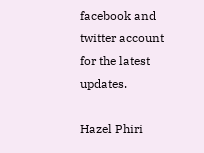facebook and twitter account for the latest updates.

Hazel Phiri